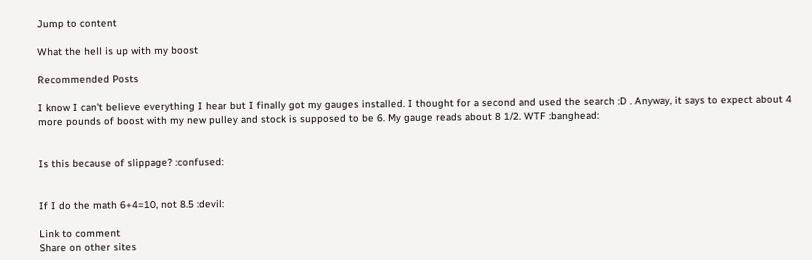Jump to content

What the hell is up with my boost

Recommended Posts

I know I can't believe everything I hear but I finally got my gauges installed. I thought for a second and used the search :D . Anyway, it says to expect about 4 more pounds of boost with my new pulley and stock is supposed to be 6. My gauge reads about 8 1/2. WTF :banghead:


Is this because of slippage? :confused:


If I do the math 6+4=10, not 8.5 :devil:

Link to comment
Share on other sites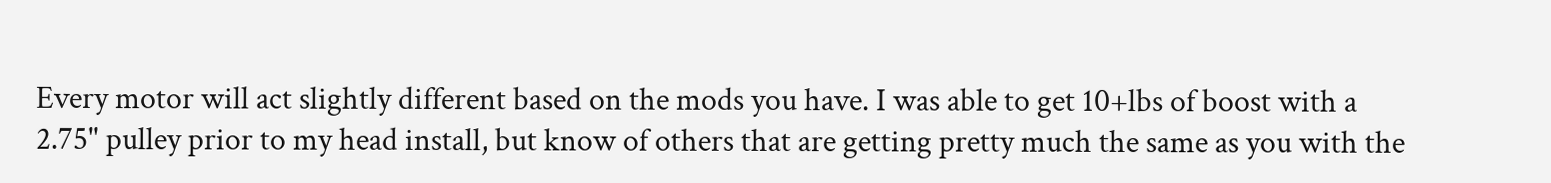Every motor will act slightly different based on the mods you have. I was able to get 10+lbs of boost with a 2.75" pulley prior to my head install, but know of others that are getting pretty much the same as you with the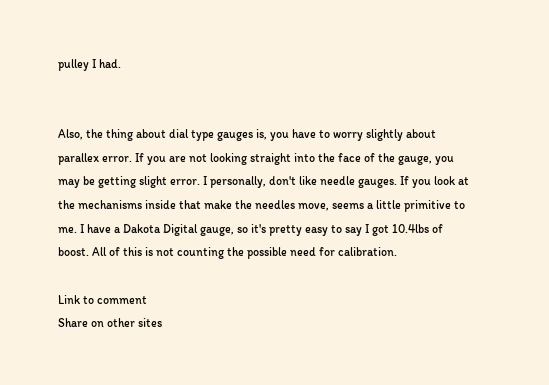pulley I had.


Also, the thing about dial type gauges is, you have to worry slightly about parallex error. If you are not looking straight into the face of the gauge, you may be getting slight error. I personally, don't like needle gauges. If you look at the mechanisms inside that make the needles move, seems a little primitive to me. I have a Dakota Digital gauge, so it's pretty easy to say I got 10.4lbs of boost. All of this is not counting the possible need for calibration.

Link to comment
Share on other sites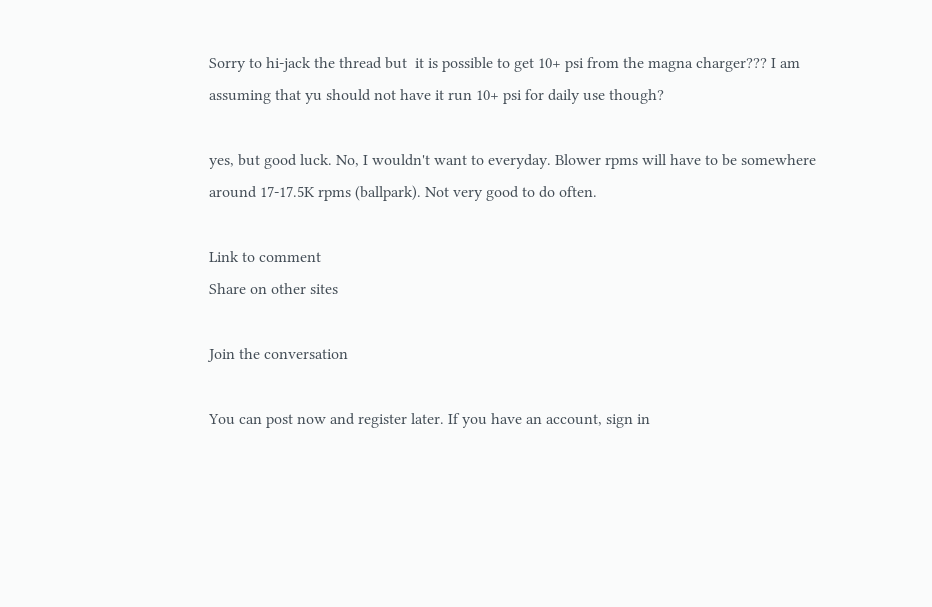Sorry to hi-jack the thread but  it is possible to get 10+ psi from the magna charger??? I am assuming that yu should not have it run 10+ psi for daily use though?

yes, but good luck. No, I wouldn't want to everyday. Blower rpms will have to be somewhere around 17-17.5K rpms (ballpark). Not very good to do often.

Link to comment
Share on other sites

Join the conversation

You can post now and register later. If you have an account, sign in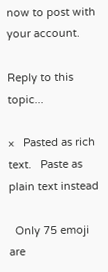now to post with your account.

Reply to this topic...

×   Pasted as rich text.   Paste as plain text instead

  Only 75 emoji are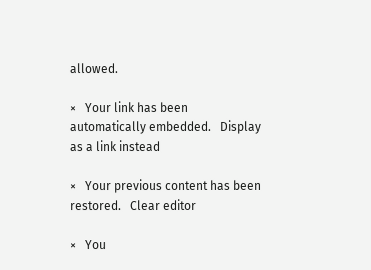allowed.

×   Your link has been automatically embedded.   Display as a link instead

×   Your previous content has been restored.   Clear editor

×   You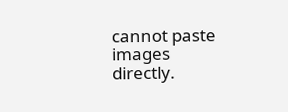cannot paste images directly.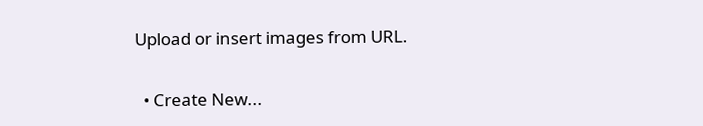Upload or insert images from URL.

  • Create New...